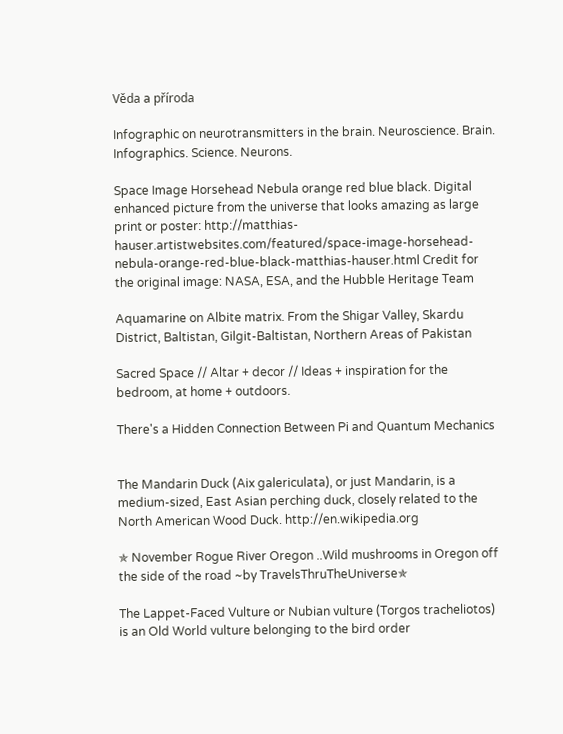Věda a příroda

Infographic on neurotransmitters in the brain. Neuroscience. Brain. Infographics. Science. Neurons.

Space Image Horsehead Nebula orange red blue black. Digital enhanced picture from the universe that looks amazing as large print or poster: http://matthias-hauser.artistwebsites.com/featured/space-image-horsehead-nebula-orange-red-blue-black-matthias-hauser.html Credit for the original image: NASA, ESA, and the Hubble Heritage Team

Aquamarine on Albite matrix. From the Shigar Valley, Skardu District, Baltistan, Gilgit-Baltistan, Northern Areas of Pakistan

Sacred Space // Altar + decor // Ideas + inspiration for the bedroom, at home + outdoors.

There's a Hidden Connection Between Pi and Quantum Mechanics


The Mandarin Duck (Aix galericulata), or just Mandarin, is a medium-sized, East Asian perching duck, closely related to the North American Wood Duck. http://en.wikipedia.org

✯ November Rogue River Oregon ..Wild mushrooms in Oregon off the side of the road ~by TravelsThruTheUniverse✯

The Lappet-Faced Vulture or Nubian vulture (Torgos tracheliotos) is an Old World vulture belonging to the bird order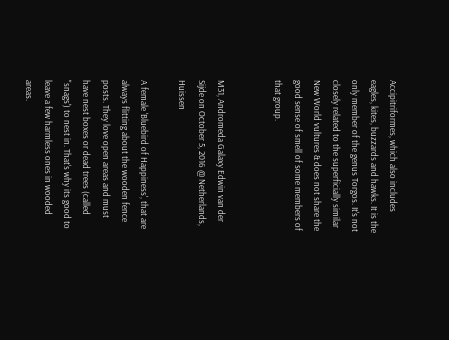Accipitriformes, which also includes eagles, kites, buzzards and hawks. It is the only member of the genus Torgos. It's not closely related to the superficially similar New World vultures & does not share the good sense of smell of some members of that group.


M31, Andromeda Galaxy Edwin van der Sijde on October 5, 2016 @ Netherlands, Huissen

A female 'Bluebird of Happiness', that are always flitting about the wooden fence posts. They love open areas and must have nest boxes or dead trees (called "snags') to nest in. That's why its good to leave a few harmless ones in wooded areas.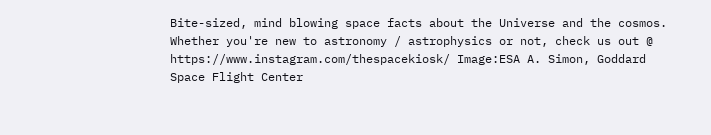Bite-sized, mind blowing space facts about the Universe and the cosmos. Whether you're new to astronomy / astrophysics or not, check us out @ https://www.instagram.com/thespacekiosk/ Image:ESA A. Simon, Goddard Space Flight Center